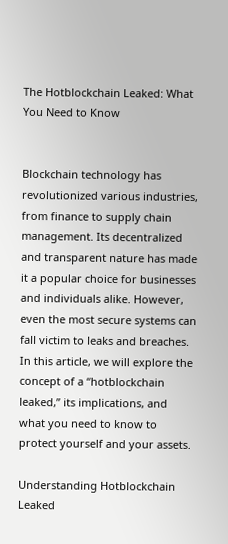The Hotblockchain Leaked: What You Need to Know


Blockchain technology has revolutionized various industries, from finance to supply chain management. Its decentralized and transparent nature has made it a popular choice for businesses and individuals alike. However, even the most secure systems can fall victim to leaks and breaches. In this article, we will explore the concept of a “hotblockchain leaked,” its implications, and what you need to know to protect yourself and your assets.

Understanding Hotblockchain Leaked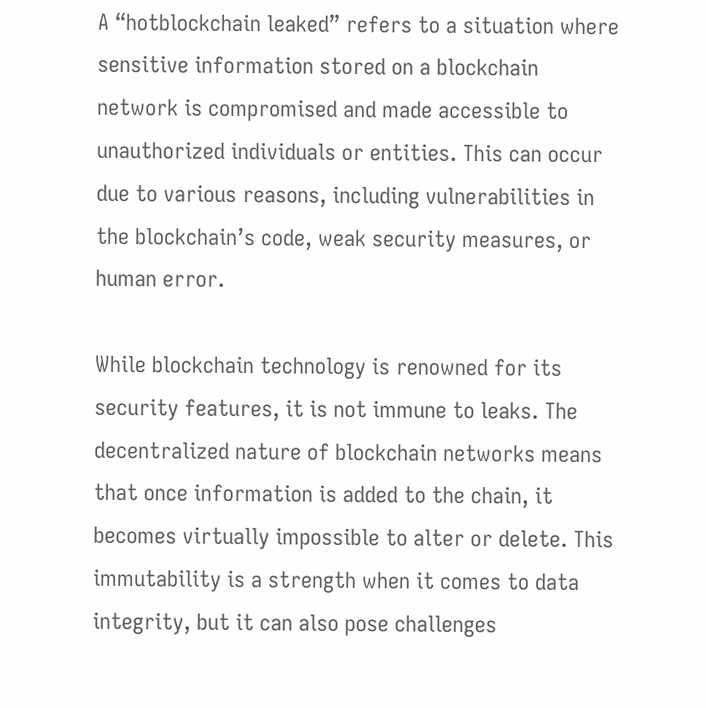A “hotblockchain leaked” refers to a situation where sensitive information stored on a blockchain network is compromised and made accessible to unauthorized individuals or entities. This can occur due to various reasons, including vulnerabilities in the blockchain’s code, weak security measures, or human error.

While blockchain technology is renowned for its security features, it is not immune to leaks. The decentralized nature of blockchain networks means that once information is added to the chain, it becomes virtually impossible to alter or delete. This immutability is a strength when it comes to data integrity, but it can also pose challenges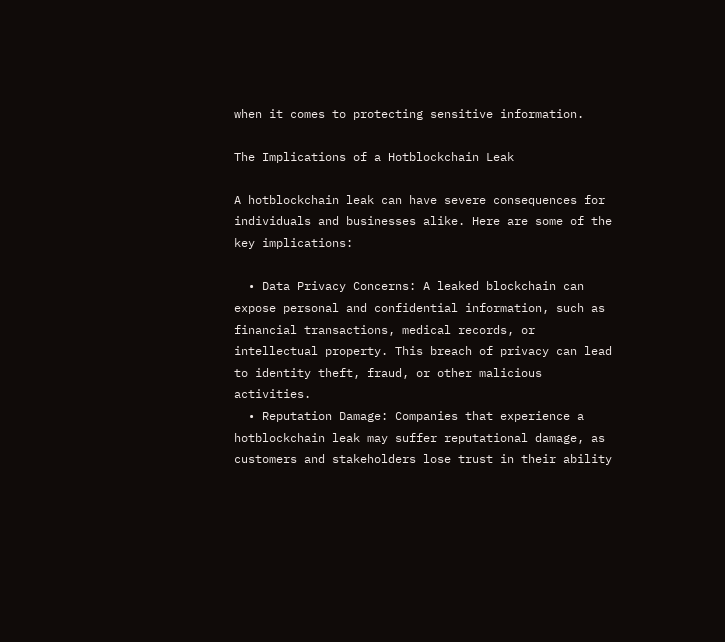when it comes to protecting sensitive information.

The Implications of a Hotblockchain Leak

A hotblockchain leak can have severe consequences for individuals and businesses alike. Here are some of the key implications:

  • Data Privacy Concerns: A leaked blockchain can expose personal and confidential information, such as financial transactions, medical records, or intellectual property. This breach of privacy can lead to identity theft, fraud, or other malicious activities.
  • Reputation Damage: Companies that experience a hotblockchain leak may suffer reputational damage, as customers and stakeholders lose trust in their ability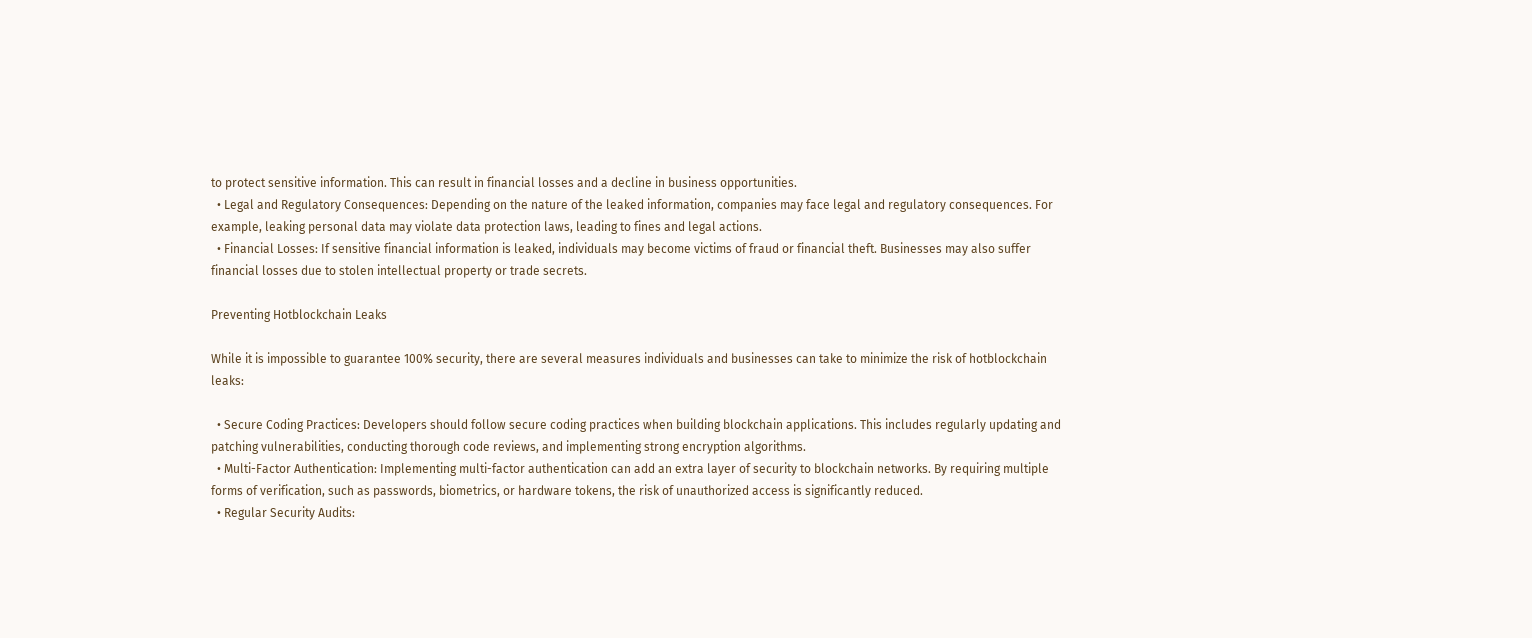to protect sensitive information. This can result in financial losses and a decline in business opportunities.
  • Legal and Regulatory Consequences: Depending on the nature of the leaked information, companies may face legal and regulatory consequences. For example, leaking personal data may violate data protection laws, leading to fines and legal actions.
  • Financial Losses: If sensitive financial information is leaked, individuals may become victims of fraud or financial theft. Businesses may also suffer financial losses due to stolen intellectual property or trade secrets.

Preventing Hotblockchain Leaks

While it is impossible to guarantee 100% security, there are several measures individuals and businesses can take to minimize the risk of hotblockchain leaks:

  • Secure Coding Practices: Developers should follow secure coding practices when building blockchain applications. This includes regularly updating and patching vulnerabilities, conducting thorough code reviews, and implementing strong encryption algorithms.
  • Multi-Factor Authentication: Implementing multi-factor authentication can add an extra layer of security to blockchain networks. By requiring multiple forms of verification, such as passwords, biometrics, or hardware tokens, the risk of unauthorized access is significantly reduced.
  • Regular Security Audits: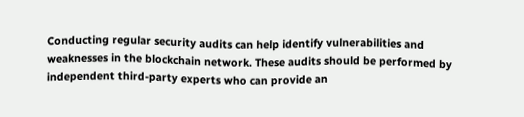Conducting regular security audits can help identify vulnerabilities and weaknesses in the blockchain network. These audits should be performed by independent third-party experts who can provide an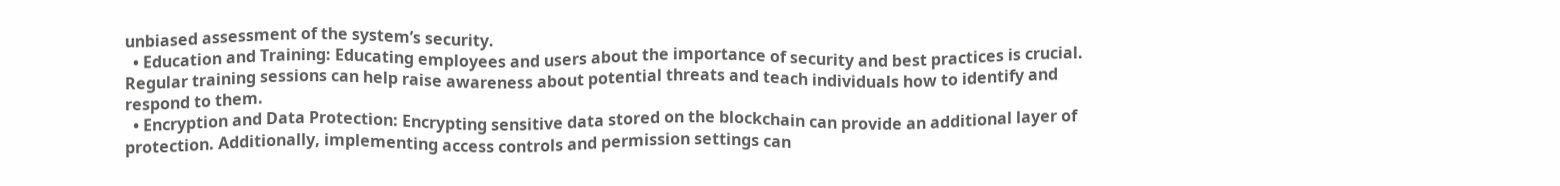unbiased assessment of the system’s security.
  • Education and Training: Educating employees and users about the importance of security and best practices is crucial. Regular training sessions can help raise awareness about potential threats and teach individuals how to identify and respond to them.
  • Encryption and Data Protection: Encrypting sensitive data stored on the blockchain can provide an additional layer of protection. Additionally, implementing access controls and permission settings can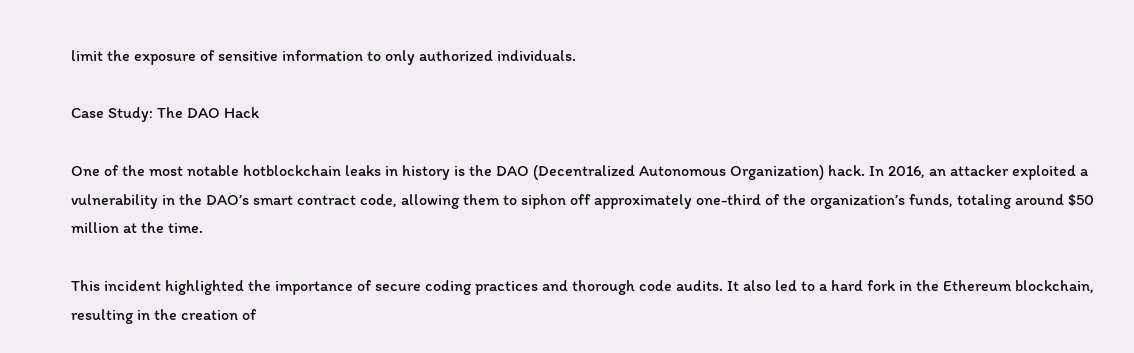limit the exposure of sensitive information to only authorized individuals.

Case Study: The DAO Hack

One of the most notable hotblockchain leaks in history is the DAO (Decentralized Autonomous Organization) hack. In 2016, an attacker exploited a vulnerability in the DAO’s smart contract code, allowing them to siphon off approximately one-third of the organization’s funds, totaling around $50 million at the time.

This incident highlighted the importance of secure coding practices and thorough code audits. It also led to a hard fork in the Ethereum blockchain, resulting in the creation of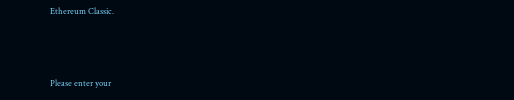Ethereum Classic.



Please enter your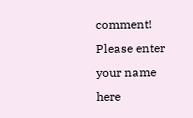comment!
Please enter your name here